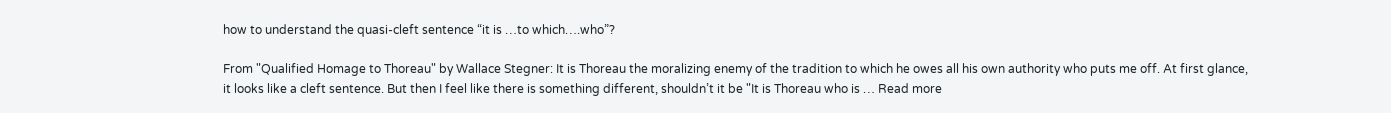how to understand the quasi-cleft sentence “it is …to which….who”?

From "Qualified Homage to Thoreau" by Wallace Stegner: It is Thoreau the moralizing enemy of the tradition to which he owes all his own authority who puts me off. At first glance, it looks like a cleft sentence. But then I feel like there is something different, shouldn’t it be "It is Thoreau who is … Read more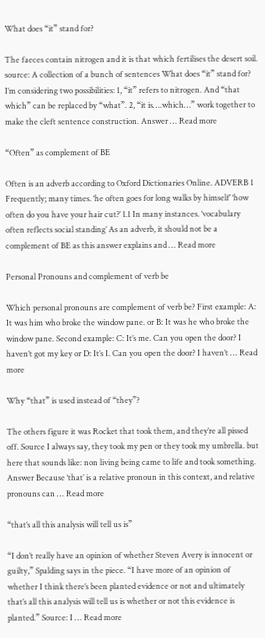What does “it” stand for?

The faeces contain nitrogen and it is that which fertilises the desert soil. source: A collection of a bunch of sentences What does “it” stand for? I’m considering two possibilities: 1, “it” refers to nitrogen. And “that which” can be replaced by “what”. 2, “it is….which…” work together to make the cleft sentence construction. Answer … Read more

“Often” as complement of BE

Often is an adverb according to Oxford Dictionaries Online. ADVERB 1 Frequently; many times. ‘he often goes for long walks by himself’ ‘how often do you have your hair cut?’ 1.1 In many instances. ‘vocabulary often reflects social standing’ As an adverb, it should not be a complement of BE as this answer explains and … Read more

Personal Pronouns and complement of verb be

Which personal pronouns are complement of verb be? First example: A: It was him who broke the window pane. or B: It was he who broke the window pane. Second example: C: It’s me. Can you open the door? I haven’t got my key or D: It’s I. Can you open the door? I haven’t … Read more

Why “that” is used instead of “they”?

The others figure it was Rocket that took them, and they’re all pissed off. Source I always say, they took my pen or they took my umbrella. but here that sounds like: non living being came to life and took something. Answer Because ‘that’ is a relative pronoun in this context, and relative pronouns can … Read more

“that’s all this analysis will tell us is”

“I don’t really have an opinion of whether Steven Avery is innocent or guilty,” Spalding says in the piece. “I have more of an opinion of whether I think there’s been planted evidence or not and ultimately that’s all this analysis will tell us is whether or not this evidence is planted.” Source: I … Read more